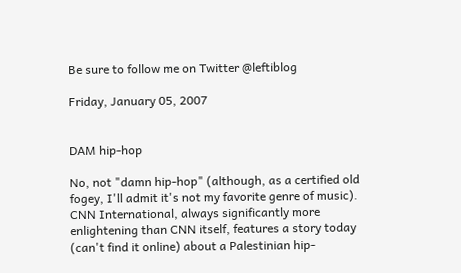Be sure to follow me on Twitter @leftiblog

Friday, January 05, 2007


DAM hip-hop

No, not "damn hip-hop" (although, as a certified old fogey, I'll admit it's not my favorite genre of music). CNN International, always significantly more enlightening than CNN itself, features a story today (can't find it online) about a Palestinian hip-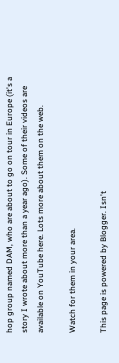hop group named DAM, who are about to go on tour in Europe (it's a story I wrote about more than a year ago). Some of their videos are available on YouTube here. Lots more about them on the web.

Watch for them in your area.

This page is powered by Blogger. Isn't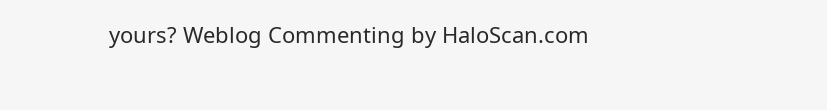yours? Weblog Commenting by HaloScan.com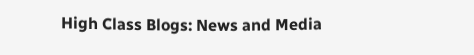High Class Blogs: News and Media